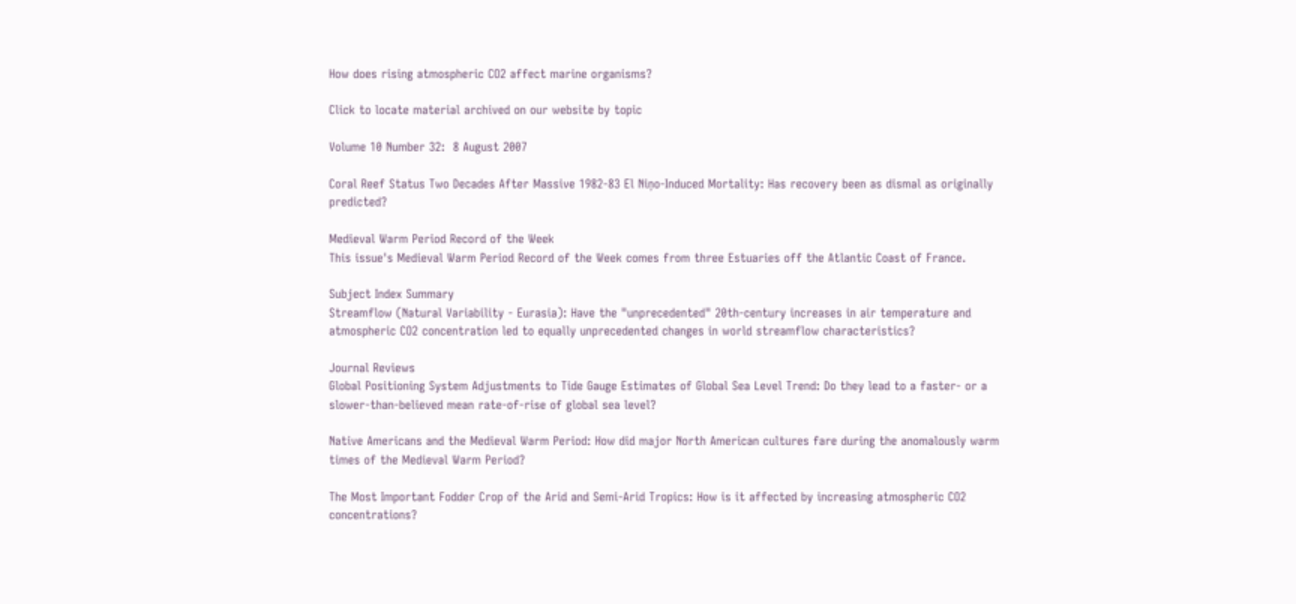How does rising atmospheric CO2 affect marine organisms?

Click to locate material archived on our website by topic

Volume 10 Number 32:  8 August 2007

Coral Reef Status Two Decades After Massive 1982-83 El Niņo-Induced Mortality: Has recovery been as dismal as originally predicted?

Medieval Warm Period Record of the Week
This issue's Medieval Warm Period Record of the Week comes from three Estuaries off the Atlantic Coast of France.

Subject Index Summary
Streamflow (Natural Variability - Eurasia): Have the "unprecedented" 20th-century increases in air temperature and atmospheric CO2 concentration led to equally unprecedented changes in world streamflow characteristics?

Journal Reviews
Global Positioning System Adjustments to Tide Gauge Estimates of Global Sea Level Trend: Do they lead to a faster- or a slower-than-believed mean rate-of-rise of global sea level?

Native Americans and the Medieval Warm Period: How did major North American cultures fare during the anomalously warm times of the Medieval Warm Period?

The Most Important Fodder Crop of the Arid and Semi-Arid Tropics: How is it affected by increasing atmospheric CO2 concentrations?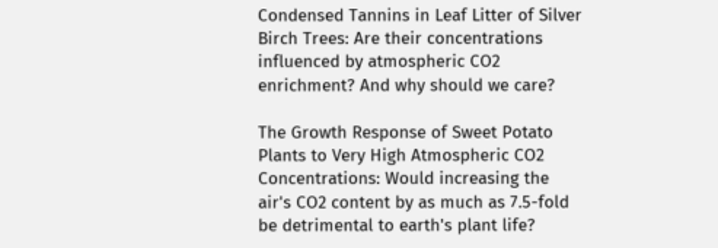Condensed Tannins in Leaf Litter of Silver Birch Trees: Are their concentrations influenced by atmospheric CO2 enrichment? And why should we care?

The Growth Response of Sweet Potato Plants to Very High Atmospheric CO2 Concentrations: Would increasing the air's CO2 content by as much as 7.5-fold be detrimental to earth's plant life?